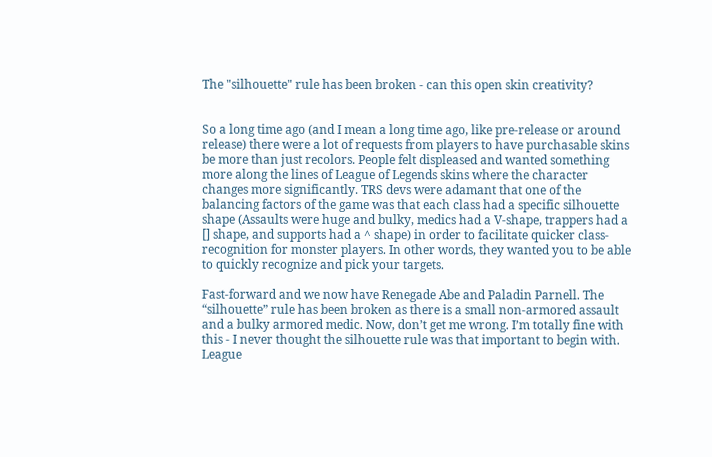The "silhouette" rule has been broken - can this open skin creativity?


So a long time ago (and I mean a long time ago, like pre-release or around release) there were a lot of requests from players to have purchasable skins be more than just recolors. People felt displeased and wanted something more along the lines of League of Legends skins where the character changes more significantly. TRS devs were adamant that one of the balancing factors of the game was that each class had a specific silhouette shape (Assaults were huge and bulky, medics had a V-shape, trappers had a [] shape, and supports had a ^ shape) in order to facilitate quicker class-recognition for monster players. In other words, they wanted you to be able to quickly recognize and pick your targets.

Fast-forward and we now have Renegade Abe and Paladin Parnell. The “silhouette” rule has been broken as there is a small non-armored assault and a bulky armored medic. Now, don’t get me wrong. I’m totally fine with this - I never thought the silhouette rule was that important to begin with. League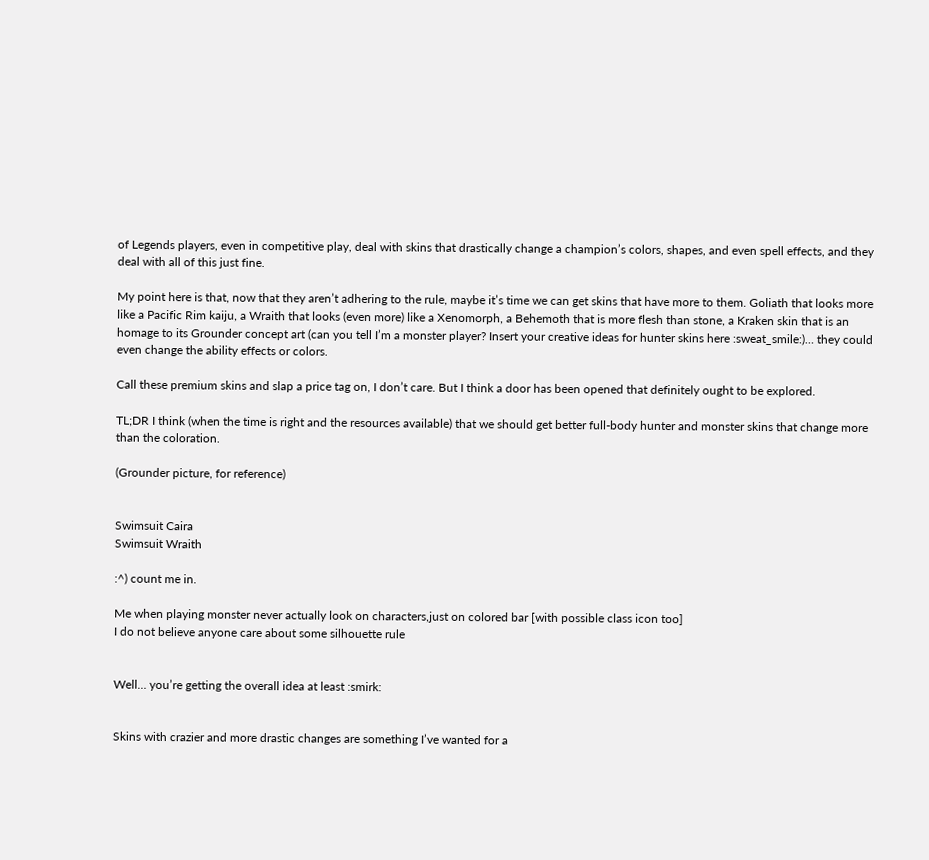of Legends players, even in competitive play, deal with skins that drastically change a champion’s colors, shapes, and even spell effects, and they deal with all of this just fine.

My point here is that, now that they aren’t adhering to the rule, maybe it’s time we can get skins that have more to them. Goliath that looks more like a Pacific Rim kaiju, a Wraith that looks (even more) like a Xenomorph, a Behemoth that is more flesh than stone, a Kraken skin that is an homage to its Grounder concept art (can you tell I’m a monster player? Insert your creative ideas for hunter skins here :sweat_smile:)… they could even change the ability effects or colors.

Call these premium skins and slap a price tag on, I don’t care. But I think a door has been opened that definitely ought to be explored.

TL;DR I think (when the time is right and the resources available) that we should get better full-body hunter and monster skins that change more than the coloration.

(Grounder picture, for reference)


Swimsuit Caira
Swimsuit Wraith

:^) count me in.

Me when playing monster never actually look on characters,just on colored bar [with possible class icon too]
I do not believe anyone care about some silhouette rule


Well… you’re getting the overall idea at least :smirk:


Skins with crazier and more drastic changes are something I’ve wanted for a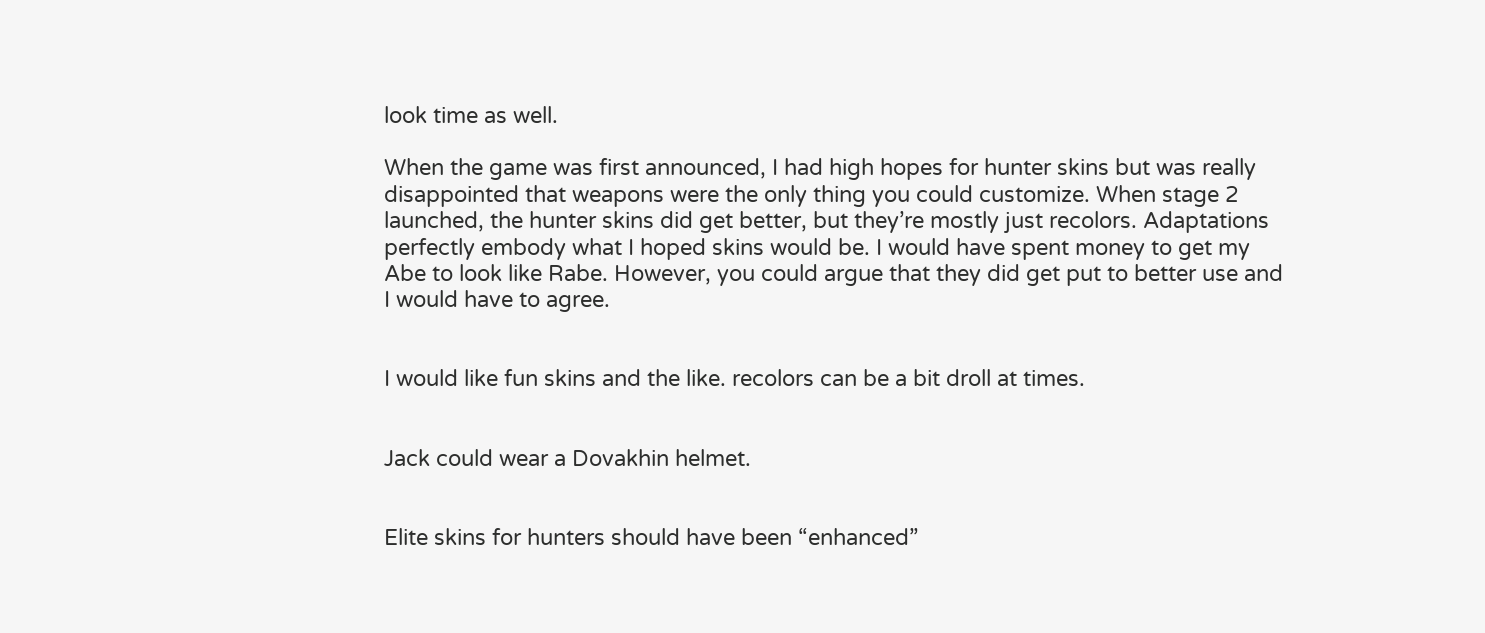look time as well.

When the game was first announced, I had high hopes for hunter skins but was really disappointed that weapons were the only thing you could customize. When stage 2 launched, the hunter skins did get better, but they’re mostly just recolors. Adaptations perfectly embody what I hoped skins would be. I would have spent money to get my Abe to look like Rabe. However, you could argue that they did get put to better use and I would have to agree.


I would like fun skins and the like. recolors can be a bit droll at times.


Jack could wear a Dovakhin helmet.


Elite skins for hunters should have been “enhanced”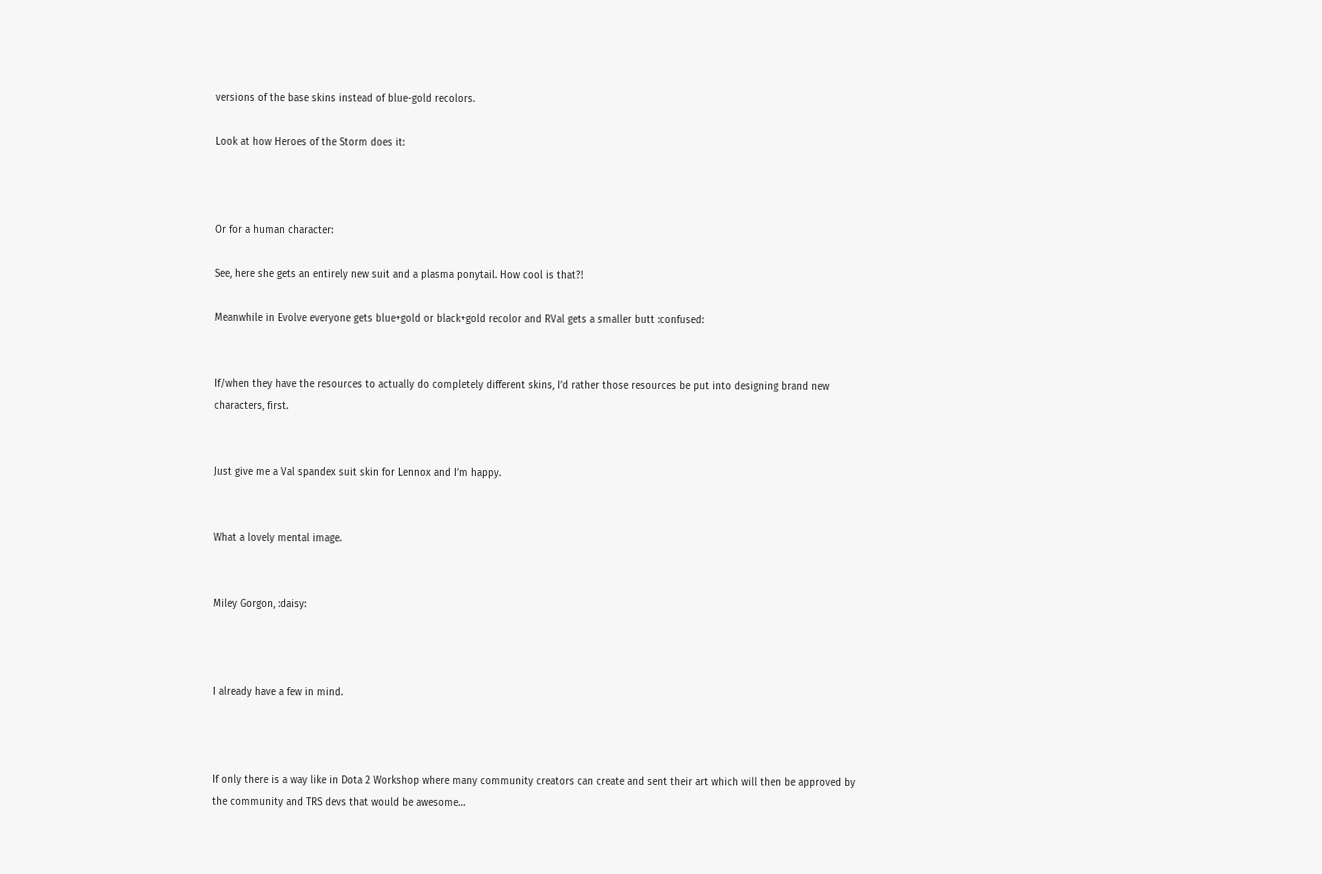versions of the base skins instead of blue-gold recolors.

Look at how Heroes of the Storm does it:



Or for a human character:

See, here she gets an entirely new suit and a plasma ponytail. How cool is that?!

Meanwhile in Evolve everyone gets blue+gold or black+gold recolor and RVal gets a smaller butt :confused:


If/when they have the resources to actually do completely different skins, I’d rather those resources be put into designing brand new characters, first.


Just give me a Val spandex suit skin for Lennox and I’m happy.


What a lovely mental image.


Miley Gorgon, :daisy:



I already have a few in mind.



If only there is a way like in Dota 2 Workshop where many community creators can create and sent their art which will then be approved by the community and TRS devs that would be awesome…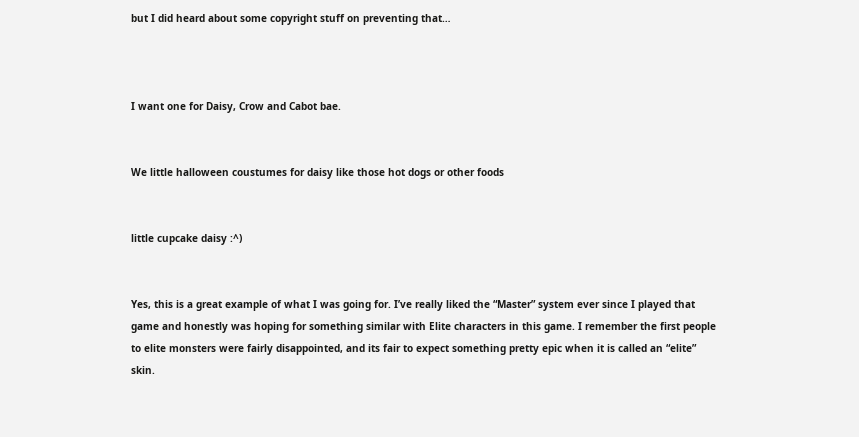but I did heard about some copyright stuff on preventing that…



I want one for Daisy, Crow and Cabot bae.


We little halloween coustumes for daisy like those hot dogs or other foods


little cupcake daisy :^)


Yes, this is a great example of what I was going for. I’ve really liked the “Master” system ever since I played that game and honestly was hoping for something similar with Elite characters in this game. I remember the first people to elite monsters were fairly disappointed, and its fair to expect something pretty epic when it is called an “elite” skin.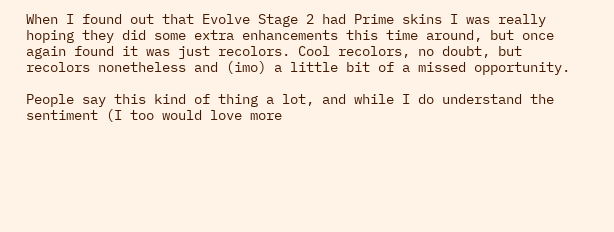When I found out that Evolve Stage 2 had Prime skins I was really hoping they did some extra enhancements this time around, but once again found it was just recolors. Cool recolors, no doubt, but recolors nonetheless and (imo) a little bit of a missed opportunity.

People say this kind of thing a lot, and while I do understand the sentiment (I too would love more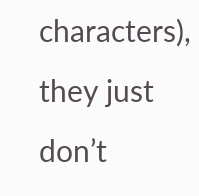characters), they just don’t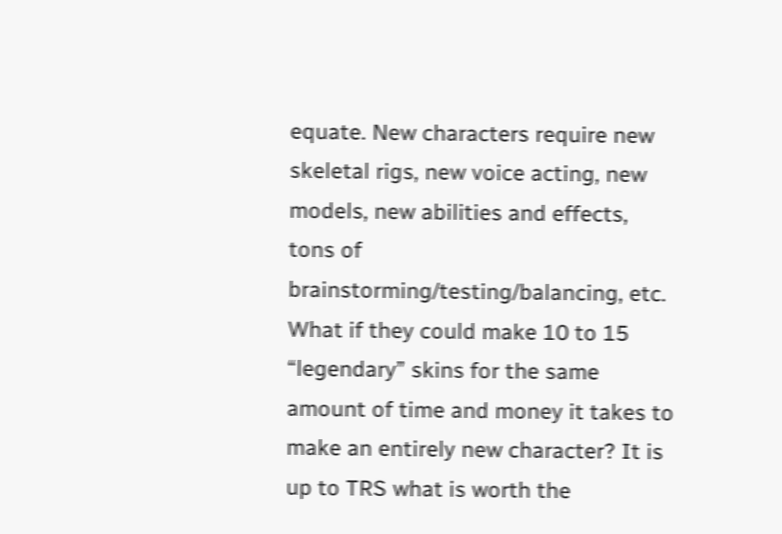equate. New characters require new skeletal rigs, new voice acting, new models, new abilities and effects, tons of brainstorming/testing/balancing, etc. What if they could make 10 to 15 “legendary” skins for the same amount of time and money it takes to make an entirely new character? It is up to TRS what is worth the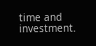time and investment.